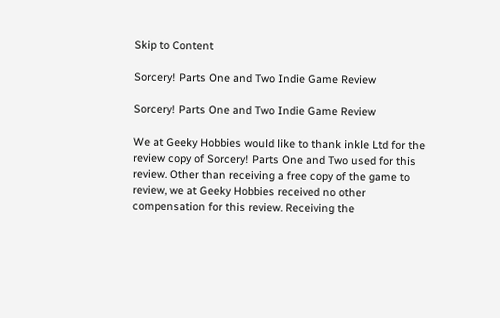Skip to Content

Sorcery! Parts One and Two Indie Game Review

Sorcery! Parts One and Two Indie Game Review

We at Geeky Hobbies would like to thank inkle Ltd for the review copy of Sorcery! Parts One and Two used for this review. Other than receiving a free copy of the game to review, we at Geeky Hobbies received no other compensation for this review. Receiving the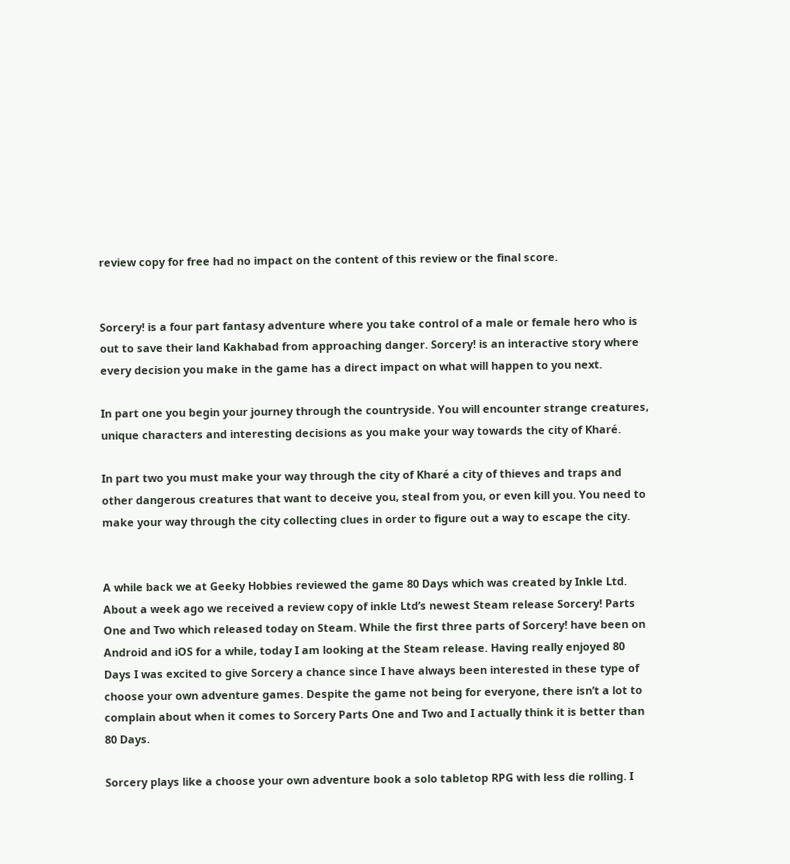review copy for free had no impact on the content of this review or the final score.


Sorcery! is a four part fantasy adventure where you take control of a male or female hero who is out to save their land Kakhabad from approaching danger. Sorcery! is an interactive story where every decision you make in the game has a direct impact on what will happen to you next.

In part one you begin your journey through the countryside. You will encounter strange creatures, unique characters and interesting decisions as you make your way towards the city of Kharé.

In part two you must make your way through the city of Kharé a city of thieves and traps and other dangerous creatures that want to deceive you, steal from you, or even kill you. You need to make your way through the city collecting clues in order to figure out a way to escape the city.


A while back we at Geeky Hobbies reviewed the game 80 Days which was created by Inkle Ltd. About a week ago we received a review copy of inkle Ltd’s newest Steam release Sorcery! Parts One and Two which released today on Steam. While the first three parts of Sorcery! have been on Android and iOS for a while, today I am looking at the Steam release. Having really enjoyed 80 Days I was excited to give Sorcery a chance since I have always been interested in these type of choose your own adventure games. Despite the game not being for everyone, there isn’t a lot to complain about when it comes to Sorcery Parts One and Two and I actually think it is better than 80 Days.

Sorcery plays like a choose your own adventure book a solo tabletop RPG with less die rolling. I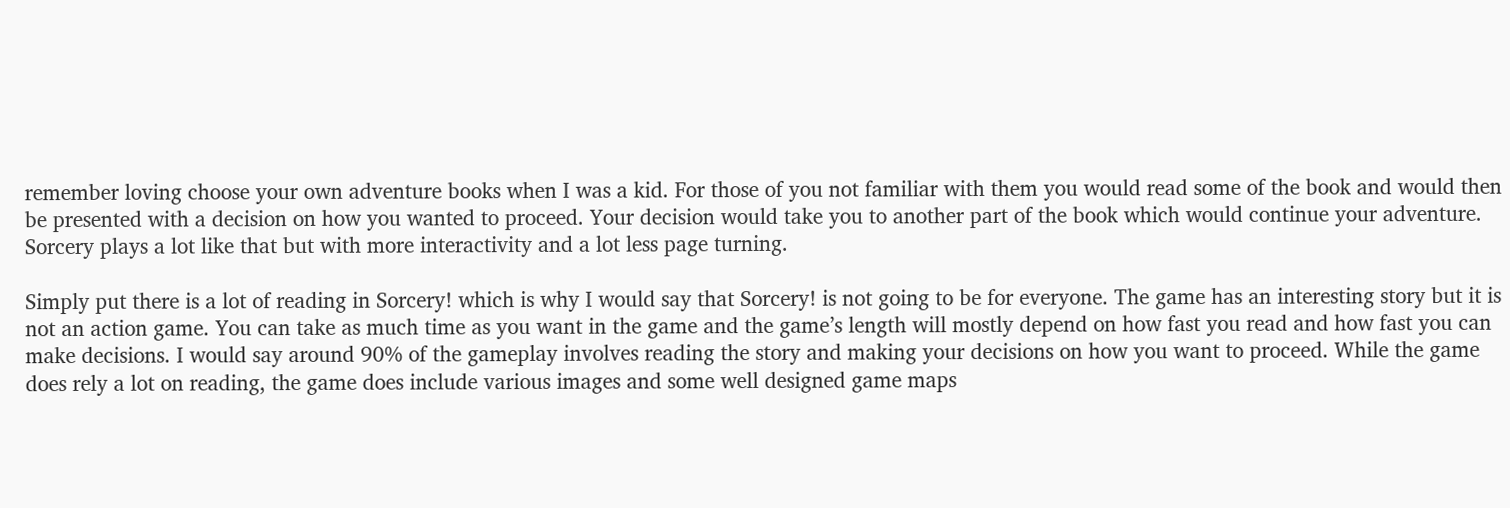remember loving choose your own adventure books when I was a kid. For those of you not familiar with them you would read some of the book and would then be presented with a decision on how you wanted to proceed. Your decision would take you to another part of the book which would continue your adventure. Sorcery plays a lot like that but with more interactivity and a lot less page turning.

Simply put there is a lot of reading in Sorcery! which is why I would say that Sorcery! is not going to be for everyone. The game has an interesting story but it is not an action game. You can take as much time as you want in the game and the game’s length will mostly depend on how fast you read and how fast you can make decisions. I would say around 90% of the gameplay involves reading the story and making your decisions on how you want to proceed. While the game does rely a lot on reading, the game does include various images and some well designed game maps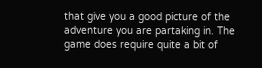that give you a good picture of the adventure you are partaking in. The game does require quite a bit of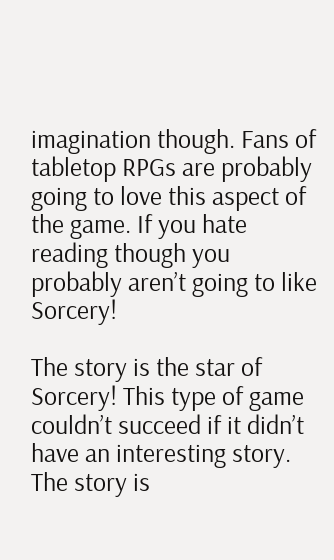imagination though. Fans of tabletop RPGs are probably going to love this aspect of the game. If you hate reading though you probably aren’t going to like Sorcery!

The story is the star of Sorcery! This type of game couldn’t succeed if it didn’t have an interesting story. The story is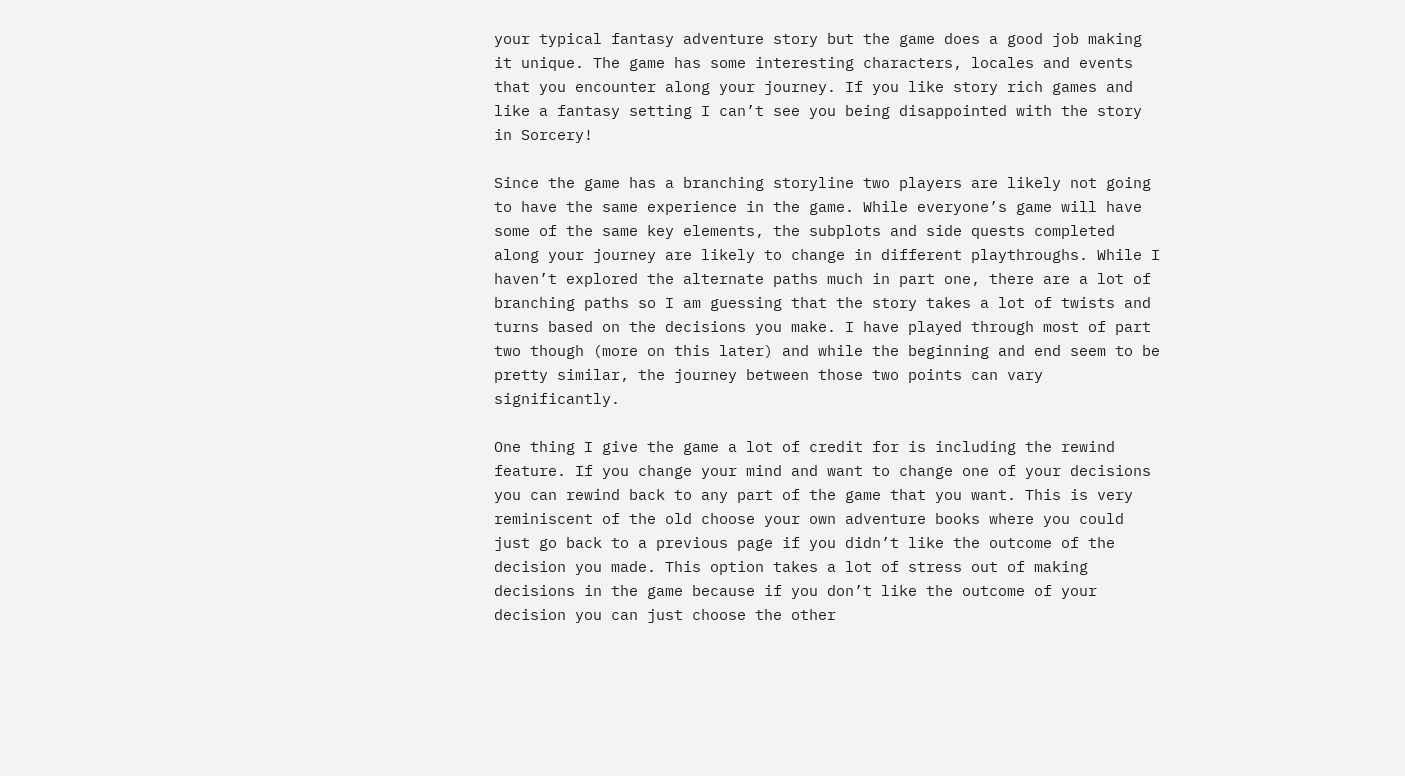your typical fantasy adventure story but the game does a good job making it unique. The game has some interesting characters, locales and events that you encounter along your journey. If you like story rich games and like a fantasy setting I can’t see you being disappointed with the story in Sorcery!

Since the game has a branching storyline two players are likely not going to have the same experience in the game. While everyone’s game will have some of the same key elements, the subplots and side quests completed along your journey are likely to change in different playthroughs. While I haven’t explored the alternate paths much in part one, there are a lot of branching paths so I am guessing that the story takes a lot of twists and turns based on the decisions you make. I have played through most of part two though (more on this later) and while the beginning and end seem to be pretty similar, the journey between those two points can vary significantly.

One thing I give the game a lot of credit for is including the rewind feature. If you change your mind and want to change one of your decisions you can rewind back to any part of the game that you want. This is very reminiscent of the old choose your own adventure books where you could just go back to a previous page if you didn’t like the outcome of the decision you made. This option takes a lot of stress out of making decisions in the game because if you don’t like the outcome of your decision you can just choose the other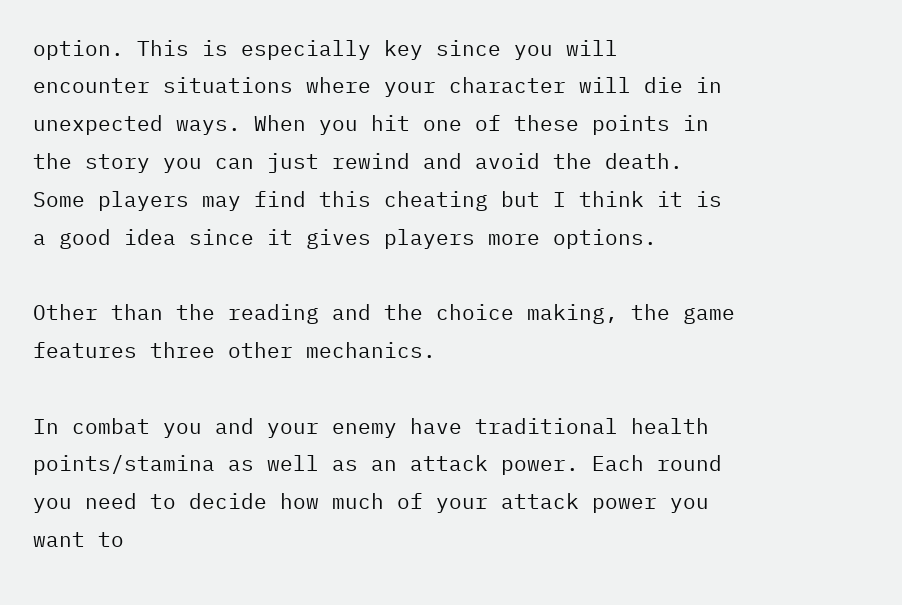option. This is especially key since you will encounter situations where your character will die in unexpected ways. When you hit one of these points in the story you can just rewind and avoid the death. Some players may find this cheating but I think it is a good idea since it gives players more options.

Other than the reading and the choice making, the game features three other mechanics.

In combat you and your enemy have traditional health points/stamina as well as an attack power. Each round you need to decide how much of your attack power you want to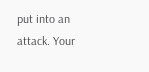put into an attack. Your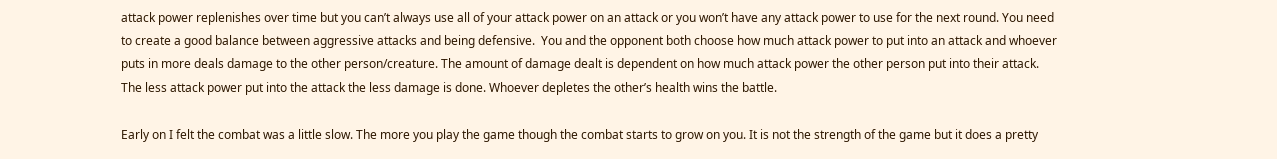attack power replenishes over time but you can’t always use all of your attack power on an attack or you won’t have any attack power to use for the next round. You need to create a good balance between aggressive attacks and being defensive.  You and the opponent both choose how much attack power to put into an attack and whoever puts in more deals damage to the other person/creature. The amount of damage dealt is dependent on how much attack power the other person put into their attack. The less attack power put into the attack the less damage is done. Whoever depletes the other’s health wins the battle.

Early on I felt the combat was a little slow. The more you play the game though the combat starts to grow on you. It is not the strength of the game but it does a pretty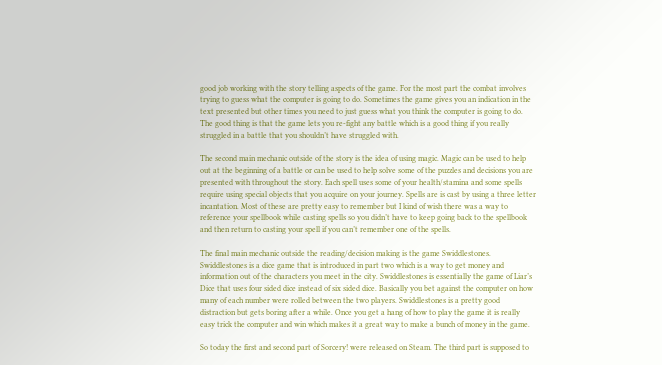good job working with the story telling aspects of the game. For the most part the combat involves trying to guess what the computer is going to do. Sometimes the game gives you an indication in the text presented but other times you need to just guess what you think the computer is going to do. The good thing is that the game lets you re-fight any battle which is a good thing if you really struggled in a battle that you shouldn’t have struggled with.

The second main mechanic outside of the story is the idea of using magic. Magic can be used to help out at the beginning of a battle or can be used to help solve some of the puzzles and decisions you are presented with throughout the story. Each spell uses some of your health/stamina and some spells require using special objects that you acquire on your journey. Spells are is cast by using a three letter incantation. Most of these are pretty easy to remember but I kind of wish there was a way to reference your spellbook while casting spells so you didn’t have to keep going back to the spellbook and then return to casting your spell if you can’t remember one of the spells.

The final main mechanic outside the reading/decision making is the game Swiddlestones. Swiddlestones is a dice game that is introduced in part two which is a way to get money and information out of the characters you meet in the city. Swiddlestones is essentially the game of Liar’s Dice that uses four sided dice instead of six sided dice. Basically you bet against the computer on how many of each number were rolled between the two players. Swiddlestones is a pretty good distraction but gets boring after a while. Once you get a hang of how to play the game it is really easy trick the computer and win which makes it a great way to make a bunch of money in the game.

So today the first and second part of Sorcery! were released on Steam. The third part is supposed to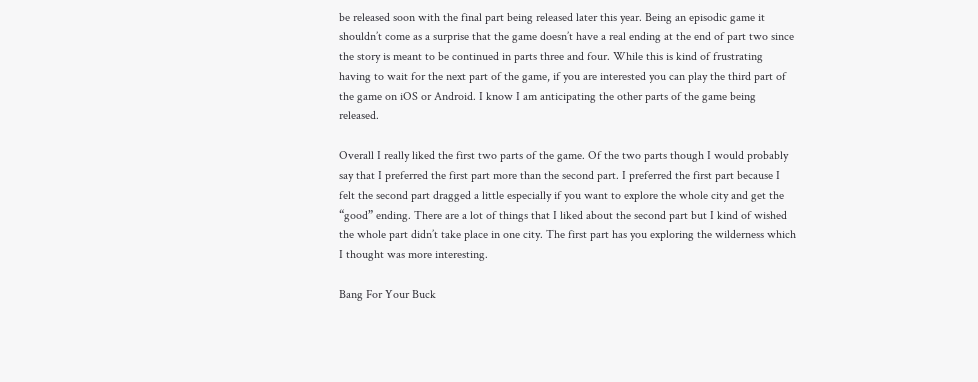be released soon with the final part being released later this year. Being an episodic game it shouldn’t come as a surprise that the game doesn’t have a real ending at the end of part two since the story is meant to be continued in parts three and four. While this is kind of frustrating having to wait for the next part of the game, if you are interested you can play the third part of the game on iOS or Android. I know I am anticipating the other parts of the game being released.

Overall I really liked the first two parts of the game. Of the two parts though I would probably say that I preferred the first part more than the second part. I preferred the first part because I felt the second part dragged a little especially if you want to explore the whole city and get the “good” ending. There are a lot of things that I liked about the second part but I kind of wished the whole part didn’t take place in one city. The first part has you exploring the wilderness which I thought was more interesting.

Bang For Your Buck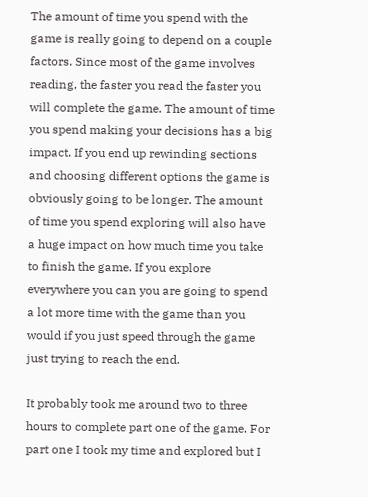The amount of time you spend with the game is really going to depend on a couple factors. Since most of the game involves reading, the faster you read the faster you will complete the game. The amount of time you spend making your decisions has a big impact. If you end up rewinding sections and choosing different options the game is obviously going to be longer. The amount of time you spend exploring will also have a huge impact on how much time you take to finish the game. If you explore everywhere you can you are going to spend a lot more time with the game than you would if you just speed through the game just trying to reach the end.

It probably took me around two to three hours to complete part one of the game. For part one I took my time and explored but I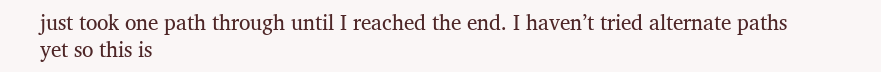just took one path through until I reached the end. I haven’t tried alternate paths yet so this is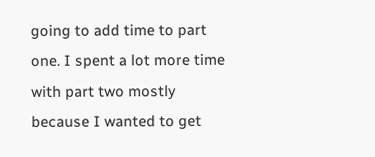going to add time to part one. I spent a lot more time with part two mostly because I wanted to get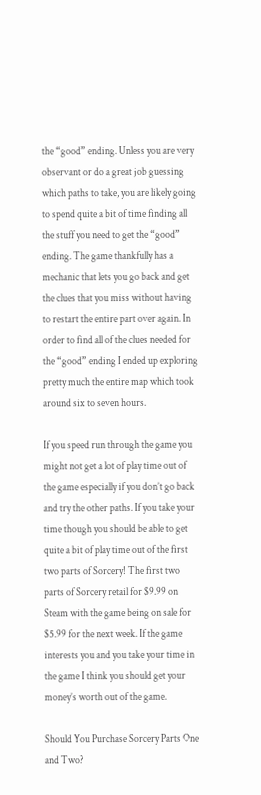the “good” ending. Unless you are very observant or do a great job guessing which paths to take, you are likely going to spend quite a bit of time finding all the stuff you need to get the “good” ending. The game thankfully has a mechanic that lets you go back and get the clues that you miss without having to restart the entire part over again. In order to find all of the clues needed for the “good” ending I ended up exploring pretty much the entire map which took around six to seven hours.

If you speed run through the game you might not get a lot of play time out of the game especially if you don’t go back and try the other paths. If you take your time though you should be able to get quite a bit of play time out of the first two parts of Sorcery! The first two parts of Sorcery retail for $9.99 on Steam with the game being on sale for $5.99 for the next week. If the game interests you and you take your time in the game I think you should get your money’s worth out of the game.

Should You Purchase Sorcery Parts One and Two?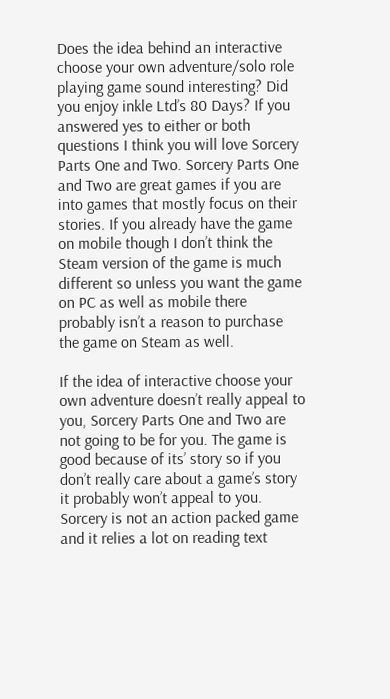Does the idea behind an interactive choose your own adventure/solo role playing game sound interesting? Did you enjoy inkle Ltd’s 80 Days? If you answered yes to either or both questions I think you will love Sorcery Parts One and Two. Sorcery Parts One and Two are great games if you are into games that mostly focus on their stories. If you already have the game on mobile though I don’t think the Steam version of the game is much different so unless you want the game on PC as well as mobile there probably isn’t a reason to purchase the game on Steam as well.

If the idea of interactive choose your own adventure doesn’t really appeal to you, Sorcery Parts One and Two are not going to be for you. The game is good because of its’ story so if you don’t really care about a game’s story it probably won’t appeal to you. Sorcery is not an action packed game and it relies a lot on reading text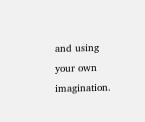and using your own imagination.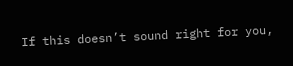If this doesn’t sound right for you,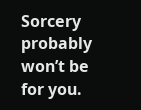Sorcery probably won’t be for you.